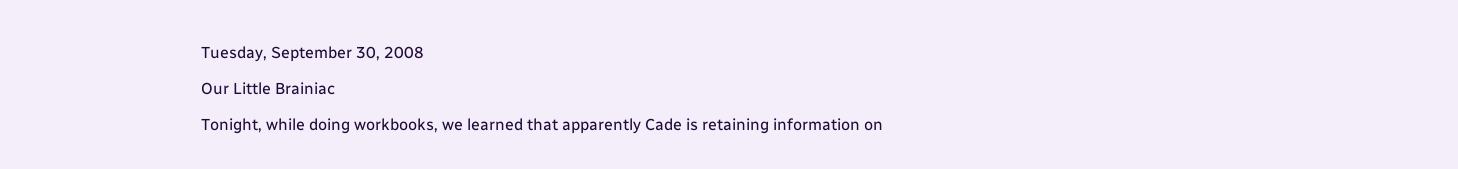Tuesday, September 30, 2008

Our Little Brainiac

Tonight, while doing workbooks, we learned that apparently Cade is retaining information on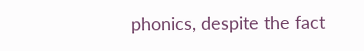phonics, despite the fact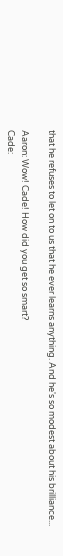that he refuses to let on to us that he ever learns anything. And he's so modest about his brilliance...

Aaron: Wow! Cade! How did you get so smart?
Cade: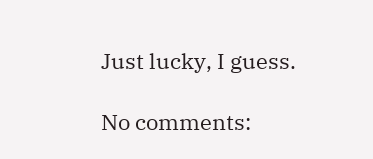Just lucky, I guess.

No comments: